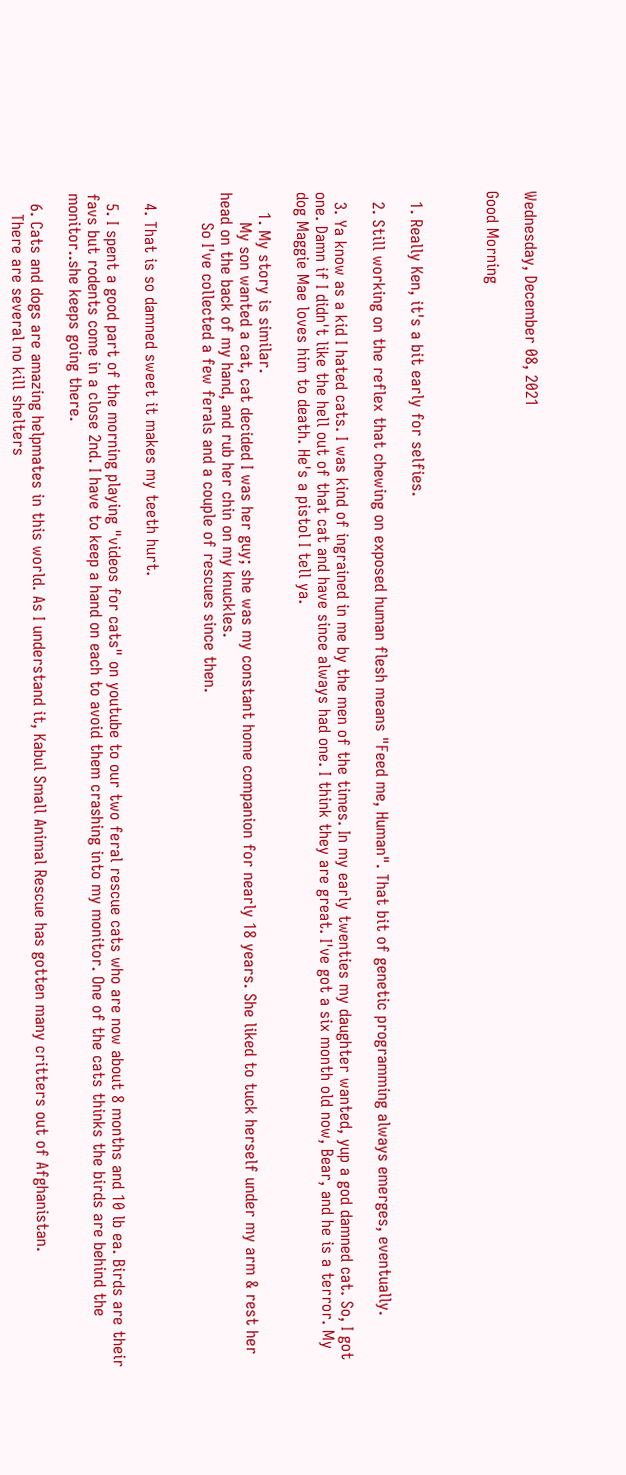Wednesday, December 08, 2021

Good Morning



  1. Really Ken, it's a bit early for selfies.

  2. Still working on the reflex that chewing on exposed human flesh means "Feed me, Human". That bit of genetic programming always emerges, eventually.

  3. Ya know as a kid I hated cats. I was kind of ingrained in me by the men of the times. In my early twenties my daughter wanted, yup a god damned cat. So, I got one. Damn if I didn't like the hell out of that cat and have since always had one. I think they are great. I've got a six month old now, Bear, and he is a terror. My dog Maggie Mae loves him to death. He's a pistol I tell ya.

    1. My story is similar.
      My son wanted a cat, cat decided I was her guy; she was my constant home companion for nearly 18 years. She liked to tuck herself under my arm & rest her head on the back of my hand, and rub her chin on my knuckles.
      So I've collected a few ferals and a couple of rescues since then.


  4. That is so damned sweet it makes my teeth hurt.

  5. I spent a good part of the morning playing "videos for cats" on youtube to our two feral rescue cats who are now about 8 months and 10 lb ea. Birds are their favs but rodents come in a close 2nd. I have to keep a hand on each to avoid them crashing into my monitor. One of the cats thinks the birds are behind the monitor..she keeps going there.

  6. Cats and dogs are amazing helpmates in this world. As I understand it, Kabul Small Animal Rescue has gotten many critters out of Afghanistan.
    There are several no kill shelters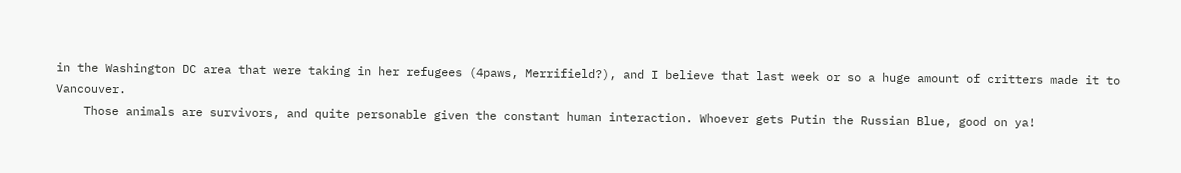in the Washington DC area that were taking in her refugees (4paws, Merrifield?), and I believe that last week or so a huge amount of critters made it to Vancouver.
    Those animals are survivors, and quite personable given the constant human interaction. Whoever gets Putin the Russian Blue, good on ya!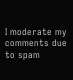I moderate my comments due to spam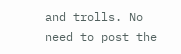and trolls. No need to post the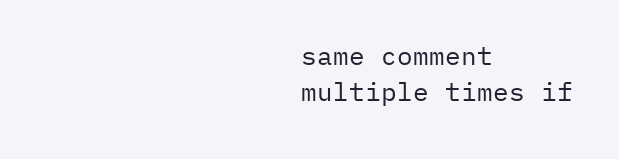same comment multiple times if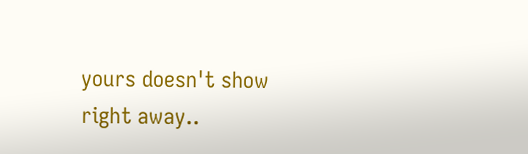yours doesn't show right away..